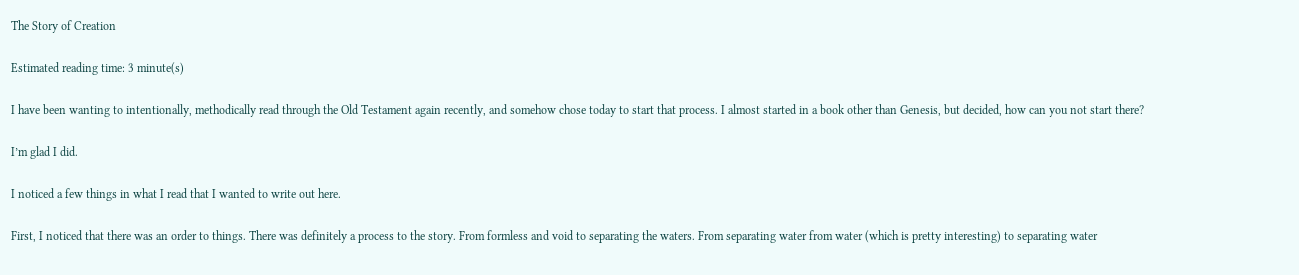The Story of Creation

Estimated reading time: 3 minute(s)

I have been wanting to intentionally, methodically read through the Old Testament again recently, and somehow chose today to start that process. I almost started in a book other than Genesis, but decided, how can you not start there?

I’m glad I did.

I noticed a few things in what I read that I wanted to write out here.

First, I noticed that there was an order to things. There was definitely a process to the story. From formless and void to separating the waters. From separating water from water (which is pretty interesting) to separating water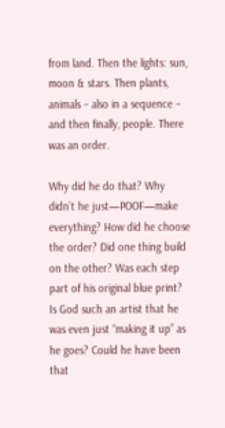from land. Then the lights: sun, moon & stars. Then plants, animals – also in a sequence – and then finally, people. There was an order.

Why did he do that? Why didn’t he just—POOF—make everything? How did he choose the order? Did one thing build on the other? Was each step part of his original blue print? Is God such an artist that he was even just “making it up” as he goes? Could he have been that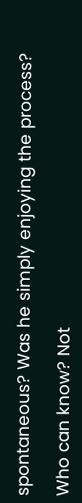spontaneous? Was he simply enjoying the process?

Who can know? Not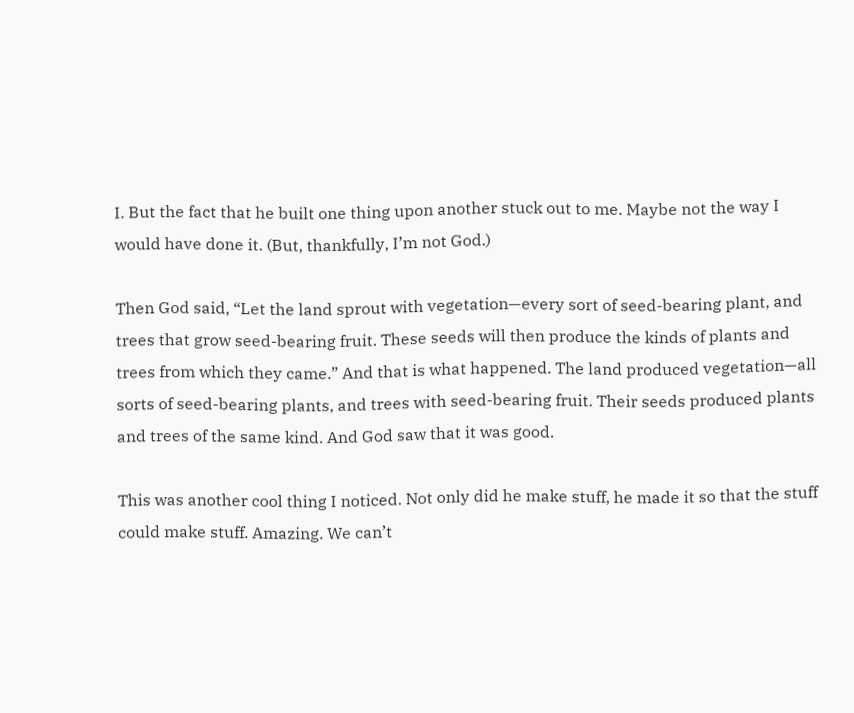I. But the fact that he built one thing upon another stuck out to me. Maybe not the way I would have done it. (But, thankfully, I’m not God.)

Then God said, “Let the land sprout with vegetation—every sort of seed-bearing plant, and trees that grow seed-bearing fruit. These seeds will then produce the kinds of plants and trees from which they came.” And that is what happened. The land produced vegetation—all sorts of seed-bearing plants, and trees with seed-bearing fruit. Their seeds produced plants and trees of the same kind. And God saw that it was good.

This was another cool thing I noticed. Not only did he make stuff, he made it so that the stuff could make stuff. Amazing. We can’t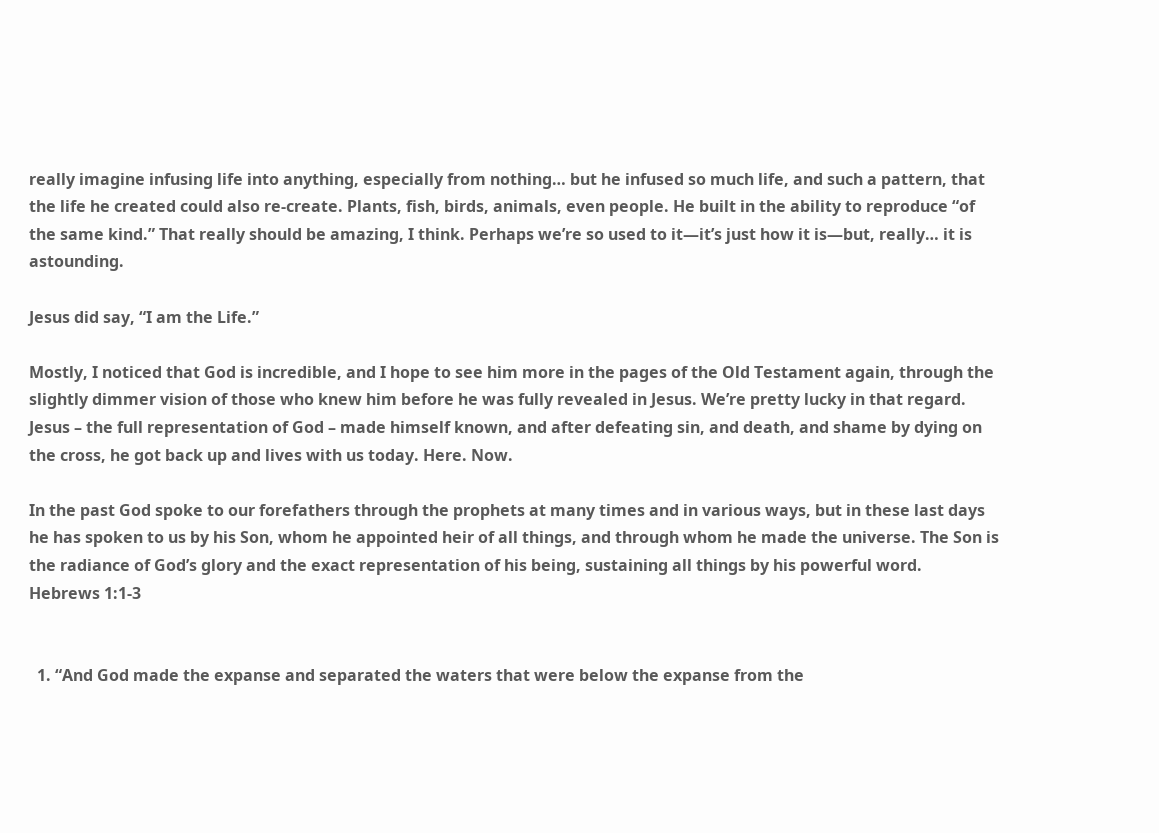really imagine infusing life into anything, especially from nothing… but he infused so much life, and such a pattern, that the life he created could also re-create. Plants, fish, birds, animals, even people. He built in the ability to reproduce “of the same kind.” That really should be amazing, I think. Perhaps we’re so used to it—it’s just how it is—but, really… it is astounding.

Jesus did say, “I am the Life.”

Mostly, I noticed that God is incredible, and I hope to see him more in the pages of the Old Testament again, through the slightly dimmer vision of those who knew him before he was fully revealed in Jesus. We’re pretty lucky in that regard. Jesus – the full representation of God – made himself known, and after defeating sin, and death, and shame by dying on the cross, he got back up and lives with us today. Here. Now.

In the past God spoke to our forefathers through the prophets at many times and in various ways, but in these last days he has spoken to us by his Son, whom he appointed heir of all things, and through whom he made the universe. The Son is the radiance of God’s glory and the exact representation of his being, sustaining all things by his powerful word.
Hebrews 1:1-3


  1. “And God made the expanse and separated the waters that were below the expanse from the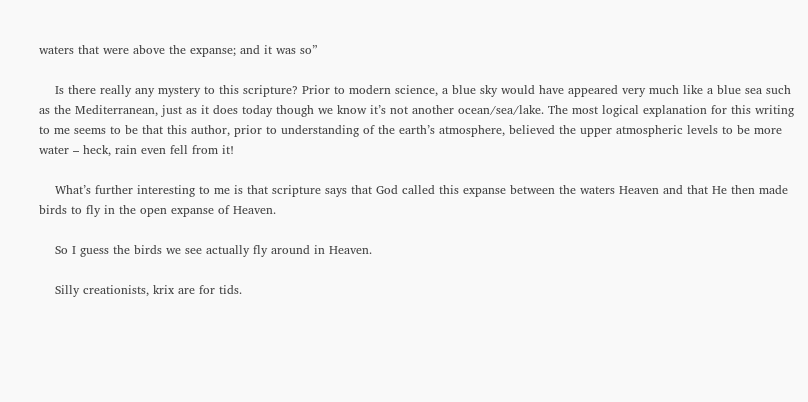waters that were above the expanse; and it was so”

    Is there really any mystery to this scripture? Prior to modern science, a blue sky would have appeared very much like a blue sea such as the Mediterranean, just as it does today though we know it’s not another ocean/sea/lake. The most logical explanation for this writing to me seems to be that this author, prior to understanding of the earth’s atmosphere, believed the upper atmospheric levels to be more water – heck, rain even fell from it!

    What’s further interesting to me is that scripture says that God called this expanse between the waters Heaven and that He then made birds to fly in the open expanse of Heaven.

    So I guess the birds we see actually fly around in Heaven.

    Silly creationists, krix are for tids.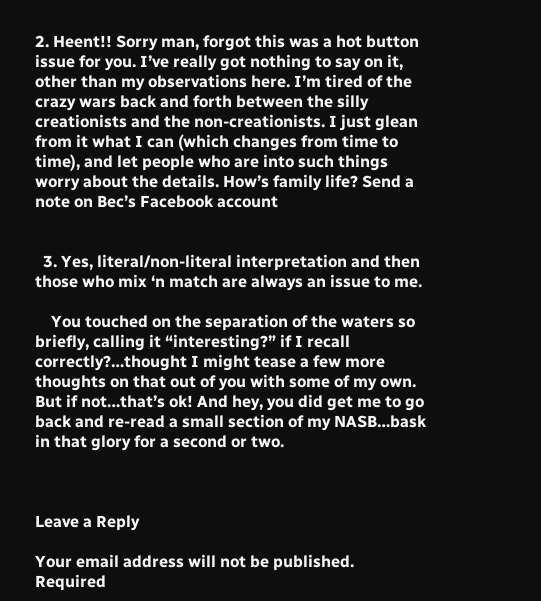2. Heent!! Sorry man, forgot this was a hot button issue for you. I’ve really got nothing to say on it, other than my observations here. I’m tired of the crazy wars back and forth between the silly creationists and the non-creationists. I just glean from it what I can (which changes from time to time), and let people who are into such things worry about the details. How’s family life? Send a note on Bec’s Facebook account


  3. Yes, literal/non-literal interpretation and then those who mix ‘n match are always an issue to me.

    You touched on the separation of the waters so briefly, calling it “interesting?” if I recall correctly?…thought I might tease a few more thoughts on that out of you with some of my own. But if not…that’s ok! And hey, you did get me to go back and re-read a small section of my NASB…bask in that glory for a second or two.



Leave a Reply

Your email address will not be published. Required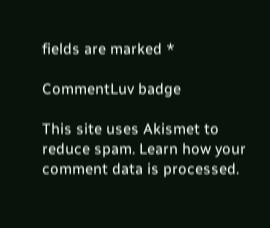fields are marked *

CommentLuv badge

This site uses Akismet to reduce spam. Learn how your comment data is processed.